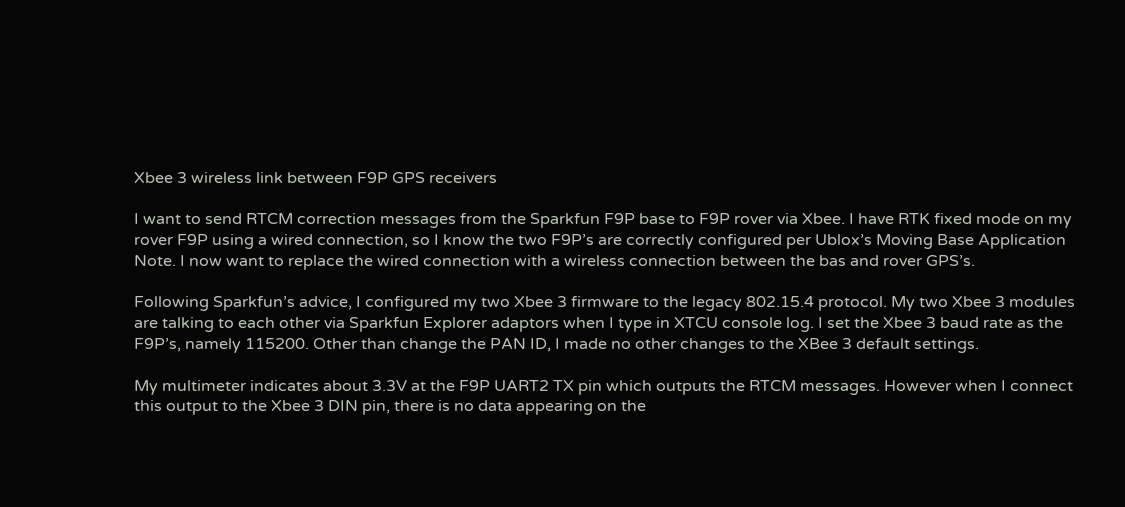Xbee 3 wireless link between F9P GPS receivers

I want to send RTCM correction messages from the Sparkfun F9P base to F9P rover via Xbee. I have RTK fixed mode on my rover F9P using a wired connection, so I know the two F9P’s are correctly configured per Ublox’s Moving Base Application Note. I now want to replace the wired connection with a wireless connection between the bas and rover GPS’s.

Following Sparkfun’s advice, I configured my two Xbee 3 firmware to the legacy 802.15.4 protocol. My two Xbee 3 modules are talking to each other via Sparkfun Explorer adaptors when I type in XTCU console log. I set the Xbee 3 baud rate as the F9P’s, namely 115200. Other than change the PAN ID, I made no other changes to the XBee 3 default settings.

My multimeter indicates about 3.3V at the F9P UART2 TX pin which outputs the RTCM messages. However when I connect this output to the Xbee 3 DIN pin, there is no data appearing on the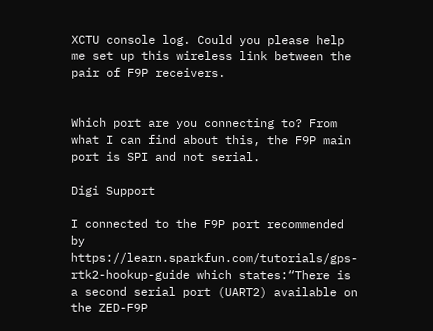XCTU console log. Could you please help me set up this wireless link between the pair of F9P receivers.


Which port are you connecting to? From what I can find about this, the F9P main port is SPI and not serial.

Digi Support

I connected to the F9P port recommended by https://learn.sparkfun.com/tutorials/gps-rtk2-hookup-guide which states:“There is a second serial port (UART2) available on the ZED-F9P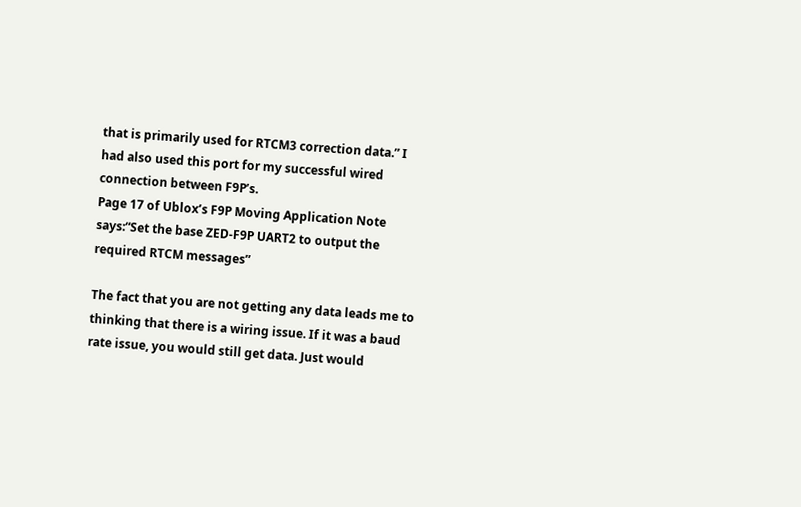that is primarily used for RTCM3 correction data.” I had also used this port for my successful wired connection between F9P’s.
Page 17 of Ublox’s F9P Moving Application Note says:“Set the base ZED-F9P UART2 to output the required RTCM messages”

The fact that you are not getting any data leads me to thinking that there is a wiring issue. If it was a baud rate issue, you would still get data. Just would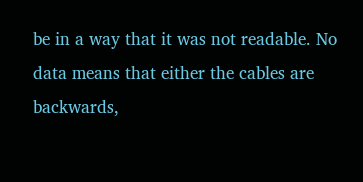be in a way that it was not readable. No data means that either the cables are backwards,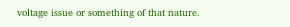voltage issue or something of that nature.